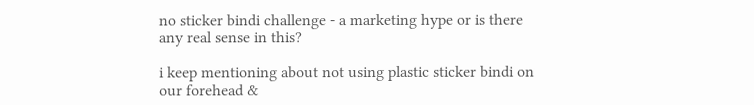no sticker bindi challenge - a marketing hype or is there any real sense in this?

i keep mentioning about not using plastic sticker bindi on our forehead &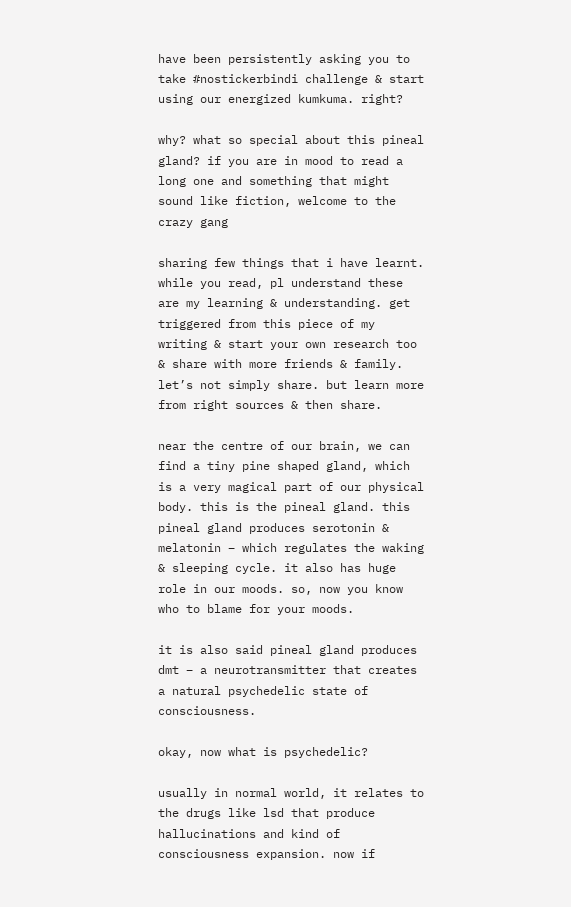have been persistently asking you to take #nostickerbindi challenge & start using our energized kumkuma. right?

why? what so special about this pineal gland? if you are in mood to read a long one and something that might sound like fiction, welcome to the crazy gang

sharing few things that i have learnt. while you read, pl understand these are my learning & understanding. get triggered from this piece of my writing & start your own research too & share with more friends & family. let’s not simply share. but learn more from right sources & then share.

near the centre of our brain, we can find a tiny pine shaped gland, which is a very magical part of our physical body. this is the pineal gland. this pineal gland produces serotonin & melatonin – which regulates the waking & sleeping cycle. it also has huge role in our moods. so, now you know who to blame for your moods.

it is also said pineal gland produces dmt – a neurotransmitter that creates a natural psychedelic state of consciousness.

okay, now what is psychedelic?

usually in normal world, it relates to the drugs like lsd that produce hallucinations and kind of consciousness expansion. now if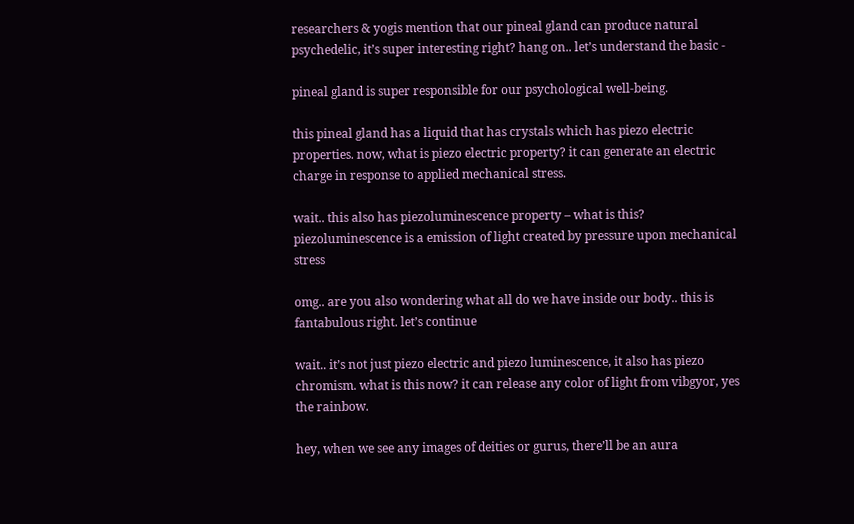researchers & yogis mention that our pineal gland can produce natural psychedelic, it’s super interesting right? hang on.. let’s understand the basic -

pineal gland is super responsible for our psychological well-being.

this pineal gland has a liquid that has crystals which has piezo electric properties. now, what is piezo electric property? it can generate an electric charge in response to applied mechanical stress.

wait.. this also has piezoluminescence property – what is this? piezoluminescence is a emission of light created by pressure upon mechanical stress

omg.. are you also wondering what all do we have inside our body.. this is fantabulous right. let’s continue

wait.. it’s not just piezo electric and piezo luminescence, it also has piezo chromism. what is this now? it can release any color of light from vibgyor, yes the rainbow.

hey, when we see any images of deities or gurus, there’ll be an aura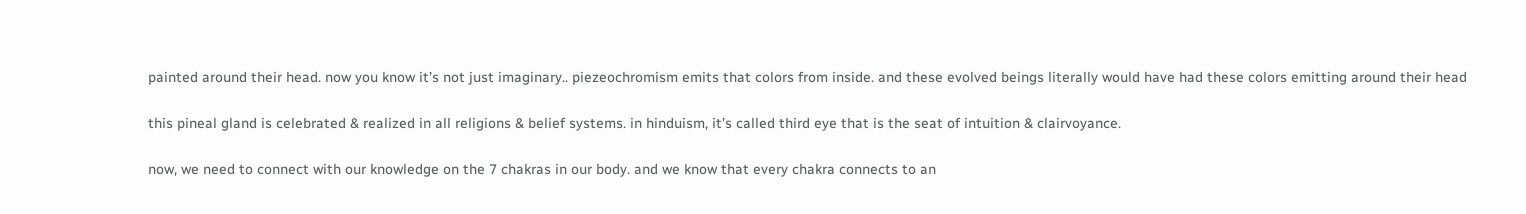painted around their head. now you know it’s not just imaginary.. piezeochromism emits that colors from inside. and these evolved beings literally would have had these colors emitting around their head

this pineal gland is celebrated & realized in all religions & belief systems. in hinduism, it’s called third eye that is the seat of intuition & clairvoyance.

now, we need to connect with our knowledge on the 7 chakras in our body. and we know that every chakra connects to an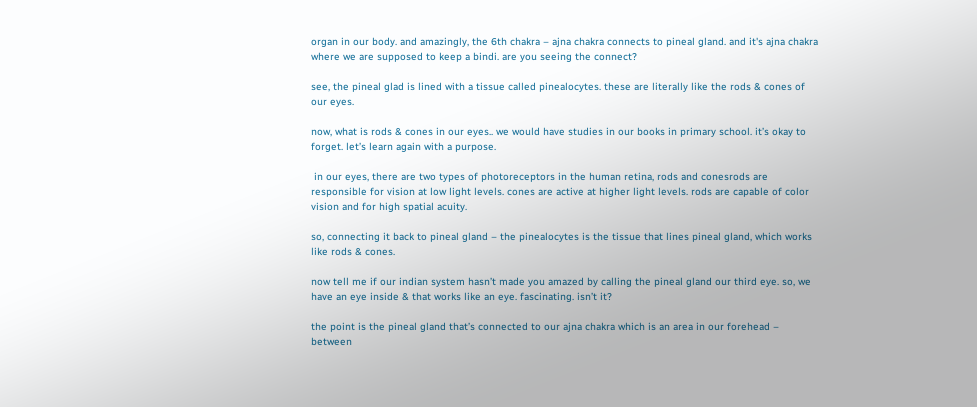organ in our body. and amazingly, the 6th chakra – ajna chakra connects to pineal gland. and it's ajna chakra where we are supposed to keep a bindi. are you seeing the connect?

see, the pineal glad is lined with a tissue called pinealocytes. these are literally like the rods & cones of our eyes.

now, what is rods & cones in our eyes.. we would have studies in our books in primary school. it’s okay to forget. let’s learn again with a purpose.

 in our eyes, there are two types of photoreceptors in the human retina, rods and conesrods are responsible for vision at low light levels. cones are active at higher light levels. rods are capable of color vision and for high spatial acuity.

so, connecting it back to pineal gland – the pinealocytes is the tissue that lines pineal gland, which works like rods & cones.

now tell me if our indian system hasn’t made you amazed by calling the pineal gland our third eye. so, we have an eye inside & that works like an eye. fascinating. isn’t it?

the point is the pineal gland that’s connected to our ajna chakra which is an area in our forehead – between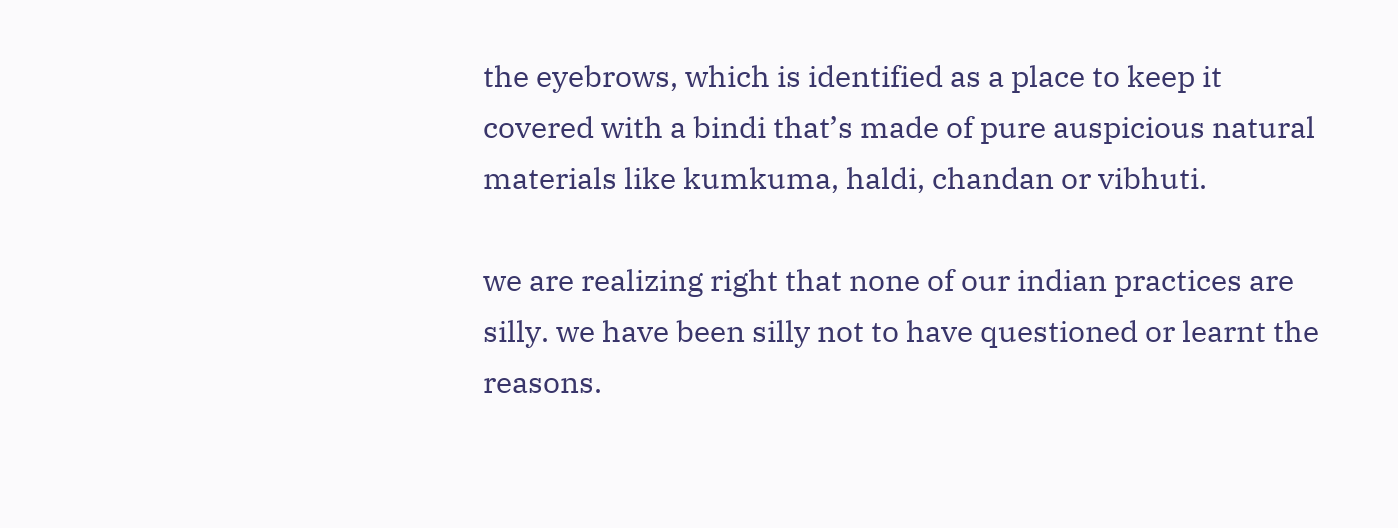the eyebrows, which is identified as a place to keep it covered with a bindi that’s made of pure auspicious natural materials like kumkuma, haldi, chandan or vibhuti.

we are realizing right that none of our indian practices are silly. we have been silly not to have questioned or learnt the reasons.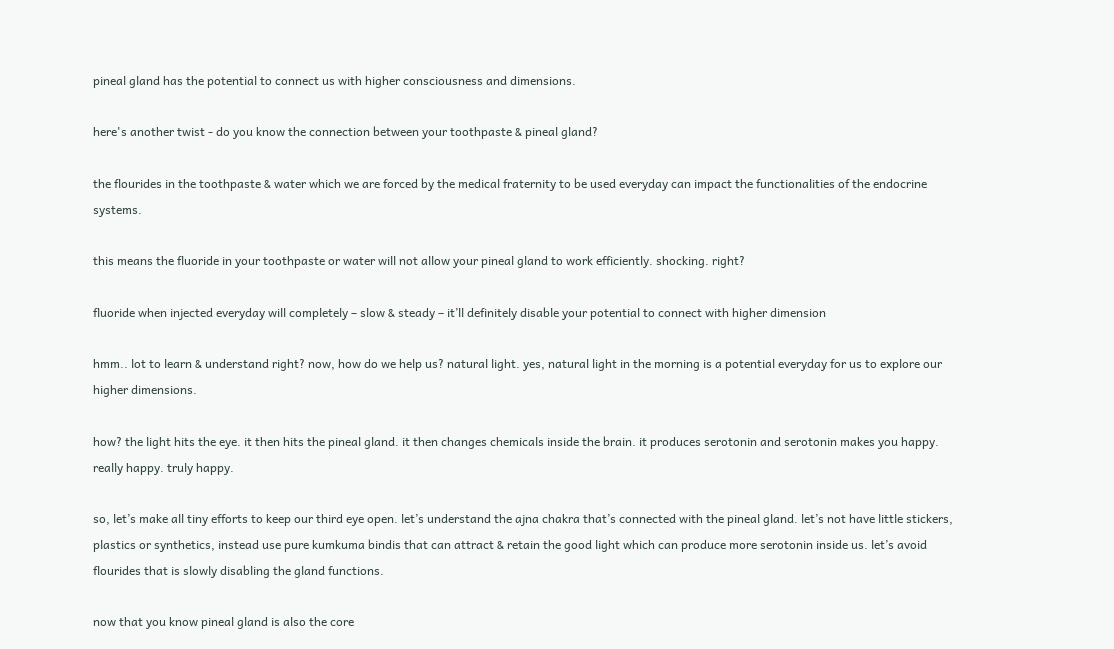pineal gland has the potential to connect us with higher consciousness and dimensions.

here's another twist - do you know the connection between your toothpaste & pineal gland?

the flourides in the toothpaste & water which we are forced by the medical fraternity to be used everyday can impact the functionalities of the endocrine systems.

this means the fluoride in your toothpaste or water will not allow your pineal gland to work efficiently. shocking. right?

fluoride when injected everyday will completely – slow & steady – it’ll definitely disable your potential to connect with higher dimension

hmm.. lot to learn & understand right? now, how do we help us? natural light. yes, natural light in the morning is a potential everyday for us to explore our higher dimensions.

how? the light hits the eye. it then hits the pineal gland. it then changes chemicals inside the brain. it produces serotonin and serotonin makes you happy. really happy. truly happy.

so, let’s make all tiny efforts to keep our third eye open. let’s understand the ajna chakra that’s connected with the pineal gland. let’s not have little stickers, plastics or synthetics, instead use pure kumkuma bindis that can attract & retain the good light which can produce more serotonin inside us. let’s avoid flourides that is slowly disabling the gland functions.

now that you know pineal gland is also the core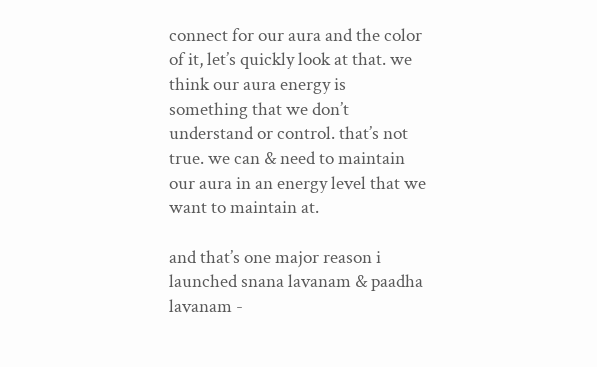connect for our aura and the color of it, let’s quickly look at that. we think our aura energy is something that we don’t understand or control. that’s not true. we can & need to maintain our aura in an energy level that we want to maintain at.

and that’s one major reason i launched snana lavanam & paadha lavanam -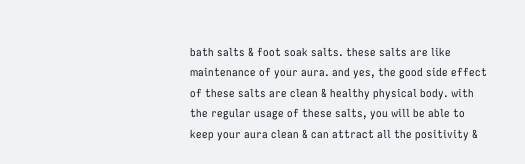bath salts & foot soak salts. these salts are like maintenance of your aura. and yes, the good side effect of these salts are clean & healthy physical body. with the regular usage of these salts, you will be able to keep your aura clean & can attract all the positivity &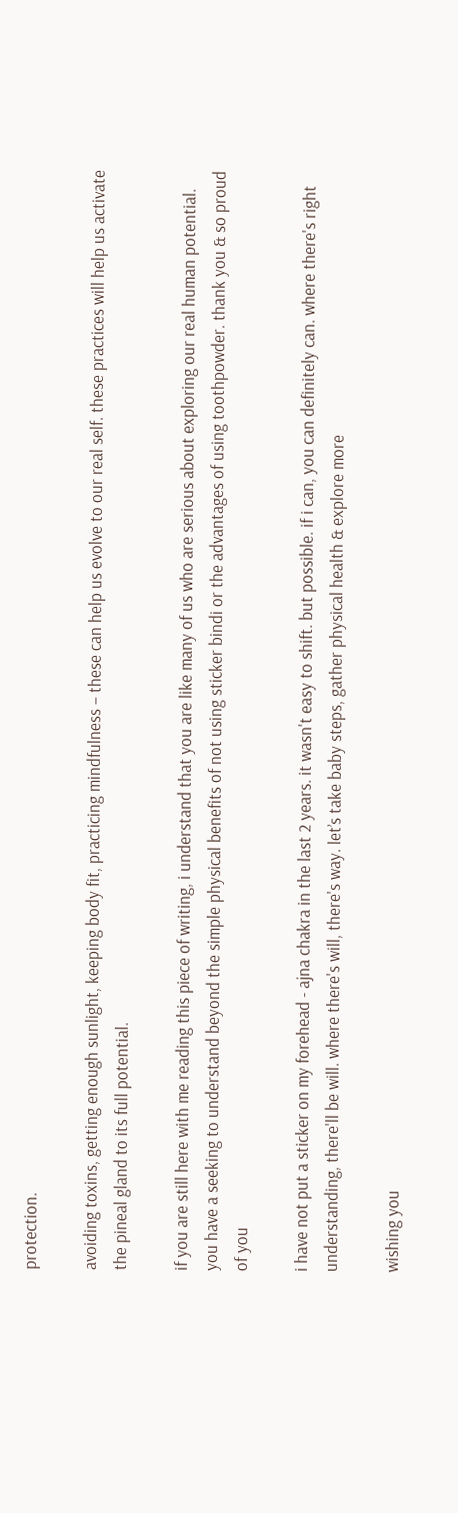protection.

avoiding toxins, getting enough sunlight, keeping body fit, practicing mindfulness – these can help us evolve to our real self. these practices will help us activate the pineal gland to its full potential.

if you are still here with me reading this piece of writing, i understand that you are like many of us who are serious about exploring our real human potential. you have a seeking to understand beyond the simple physical benefits of not using sticker bindi or the advantages of using toothpowder. thank you & so proud of you

i have not put a sticker on my forehead - ajna chakra in the last 2 years. it wasn't easy to shift. but possible. if i can, you can definitely can. where there's right  understanding, there'll be will. where there's will, there's way. let’s take baby steps, gather physical health & explore more

wishing you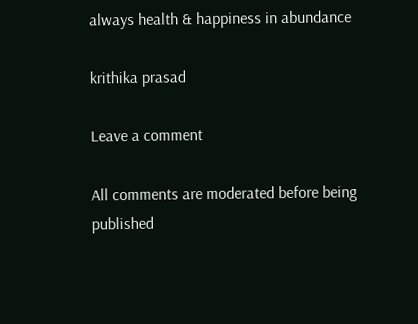always health & happiness in abundance

krithika prasad

Leave a comment

All comments are moderated before being published